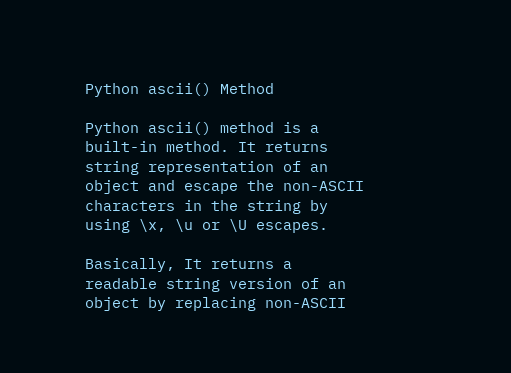Python ascii() Method

Python ascii() method is a built-in method. It returns string representation of an object and escape the non-ASCII characters in the string by using \x, \u or \U escapes.

Basically, It returns a readable string version of an object by replacing non-ASCII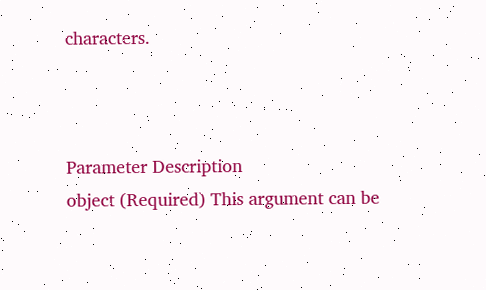characters.



Parameter Description
object (Required) This argument can be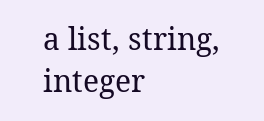a list, string, integer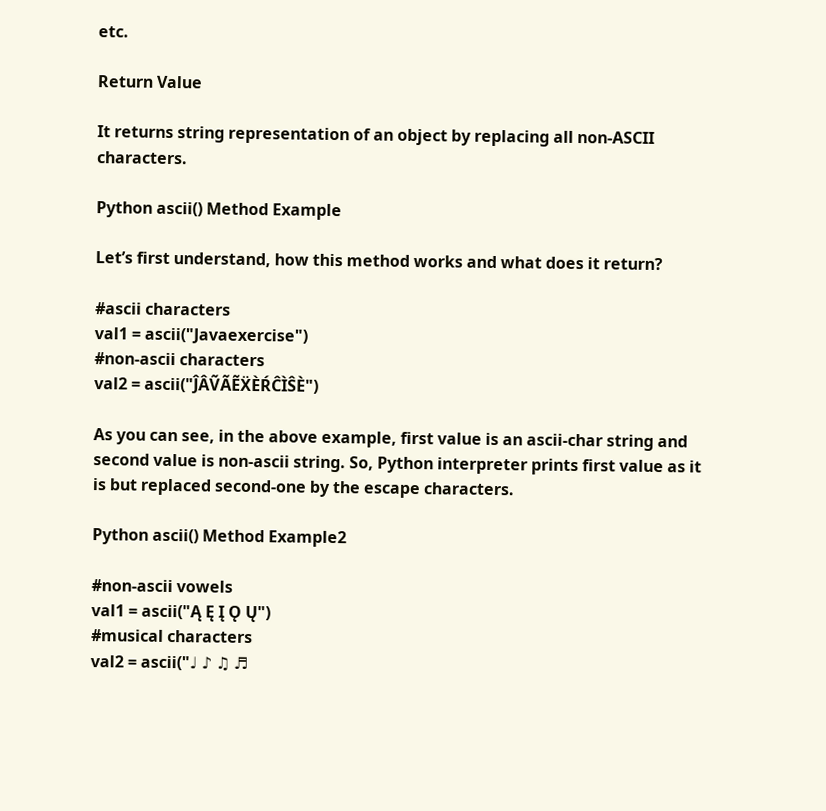etc.

Return Value

It returns string representation of an object by replacing all non-ASCII characters.

Python ascii() Method Example

Let’s first understand, how this method works and what does it return?

#ascii characters
val1 = ascii("Javaexercise")
#non-ascii characters
val2 = ascii("ĴÂṼÃẼẌÈŔĈÌŜÈ")

As you can see, in the above example, first value is an ascii-char string and second value is non-ascii string. So, Python interpreter prints first value as it is but replaced second-one by the escape characters.

Python ascii() Method Example2

#non-ascii vowels
val1 = ascii("Ą Ę Į Ǫ Ų")
#musical characters
val2 = ascii("♩ ♪ ♫ ♬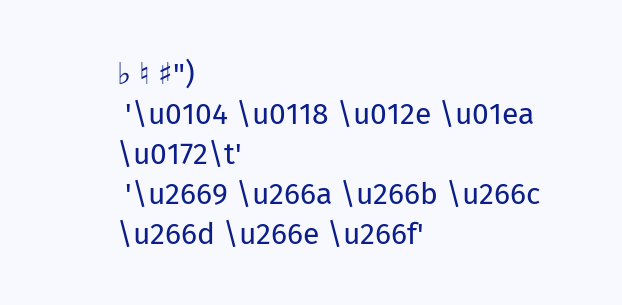♭ ♮ ♯")
 '\u0104 \u0118 \u012e \u01ea \u0172\t'
 '\u2669 \u266a \u266b \u266c \u266d \u266e \u266f'